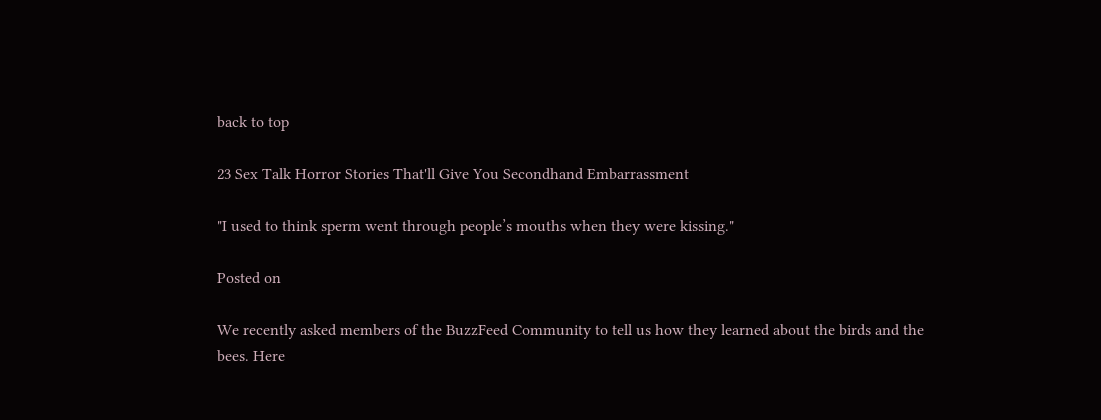back to top

23 Sex Talk Horror Stories That'll Give You Secondhand Embarrassment

"I used to think sperm went through people’s mouths when they were kissing."

Posted on

We recently asked members of the BuzzFeed Community to tell us how they learned about the birds and the bees. Here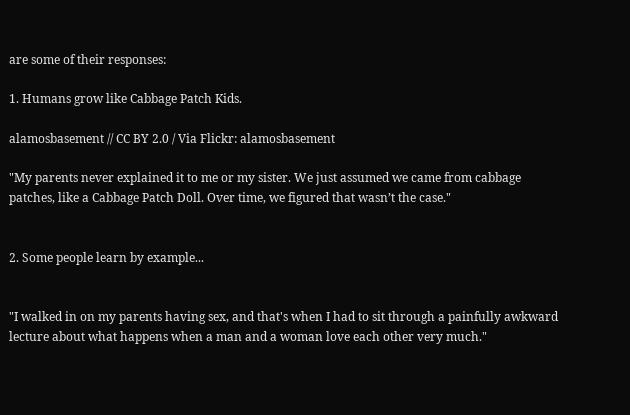are some of their responses:

1. Humans grow like Cabbage Patch Kids.

alamosbasement // CC BY 2.0 / Via Flickr: alamosbasement

"My parents never explained it to me or my sister. We just assumed we came from cabbage patches, like a Cabbage Patch Doll. Over time, we figured that wasn’t the case."


2. Some people learn by example...


"I walked in on my parents having sex, and that's when I had to sit through a painfully awkward lecture about what happens when a man and a woman love each other very much."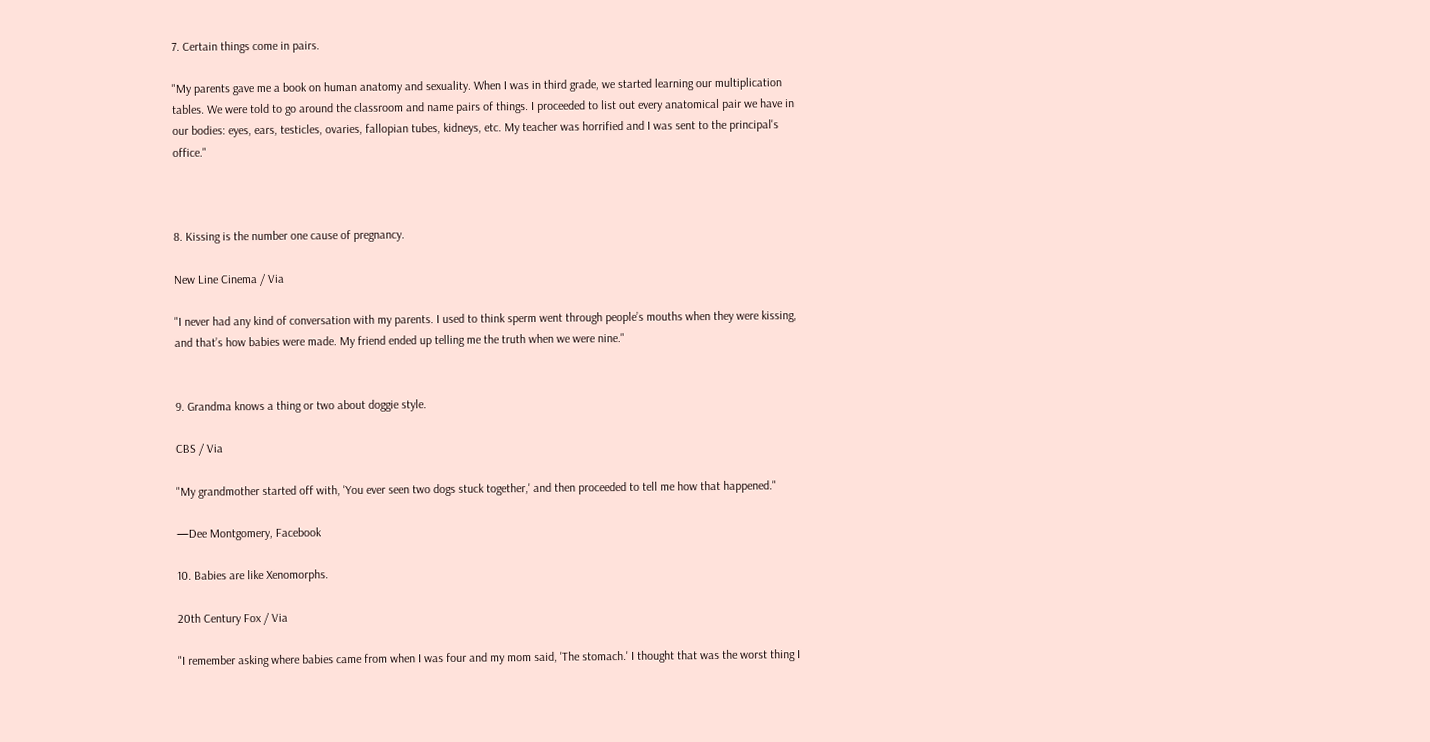7. Certain things come in pairs.

"My parents gave me a book on human anatomy and sexuality. When I was in third grade, we started learning our multiplication tables. We were told to go around the classroom and name pairs of things. I proceeded to list out every anatomical pair we have in our bodies: eyes, ears, testicles, ovaries, fallopian tubes, kidneys, etc. My teacher was horrified and I was sent to the principal's office."



8. Kissing is the number one cause of pregnancy.

New Line Cinema / Via

"I never had any kind of conversation with my parents. I used to think sperm went through people’s mouths when they were kissing, and that’s how babies were made. My friend ended up telling me the truth when we were nine."


9. Grandma knows a thing or two about doggie style.

CBS / Via

"My grandmother started off with, 'You ever seen two dogs stuck together,' and then proceeded to tell me how that happened."

—Dee Montgomery, Facebook

10. Babies are like Xenomorphs.

20th Century Fox / Via

"I remember asking where babies came from when I was four and my mom said, 'The stomach.' I thought that was the worst thing I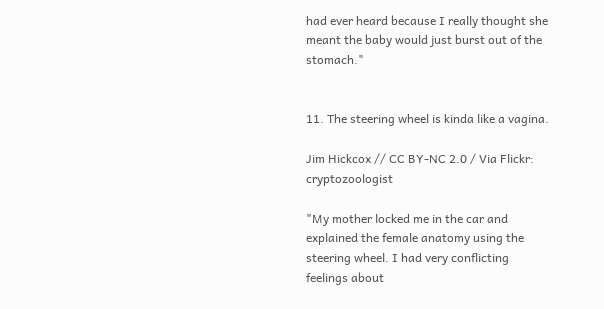had ever heard because I really thought she meant the baby would just burst out of the stomach."


11. The steering wheel is kinda like a vagina.

Jim Hickcox // CC BY-NC 2.0 / Via Flickr: cryptozoologist

"My mother locked me in the car and explained the female anatomy using the steering wheel. I had very conflicting feelings about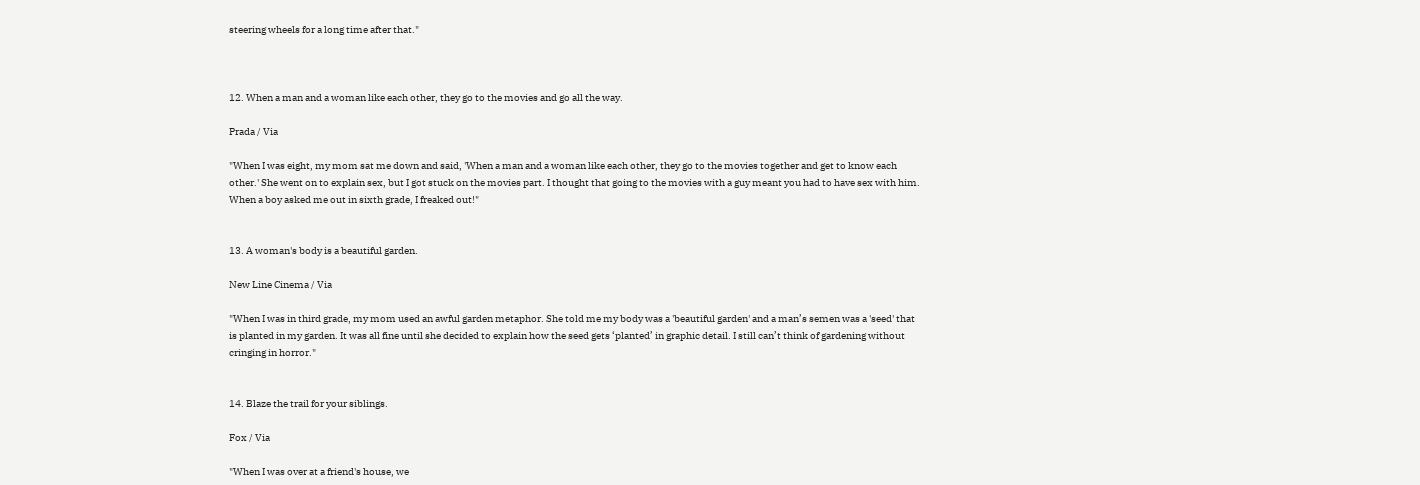steering wheels for a long time after that."



12. When a man and a woman like each other, they go to the movies and go all the way.

Prada / Via

"When I was eight, my mom sat me down and said, 'When a man and a woman like each other, they go to the movies together and get to know each other.' She went on to explain sex, but I got stuck on the movies part. I thought that going to the movies with a guy meant you had to have sex with him. When a boy asked me out in sixth grade, I freaked out!"


13. A woman's body is a beautiful garden.

New Line Cinema / Via

"When I was in third grade, my mom used an awful garden metaphor. She told me my body was a 'beautiful garden' and a man’s semen was a 'seed' that is planted in my garden. It was all fine until she decided to explain how the seed gets ‘planted’ in graphic detail. I still can’t think of gardening without cringing in horror."


14. Blaze the trail for your siblings.

Fox / Via

"When I was over at a friend's house, we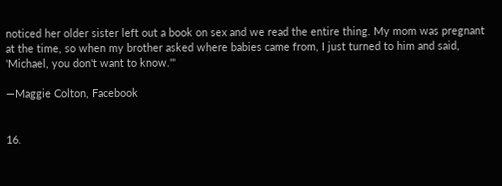noticed her older sister left out a book on sex and we read the entire thing. My mom was pregnant at the time, so when my brother asked where babies came from, I just turned to him and said, 'Michael, you don't want to know.'"

—Maggie Colton, Facebook


16.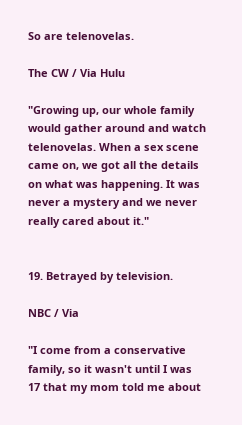So are telenovelas.

The CW / Via Hulu

"Growing up, our whole family would gather around and watch telenovelas. When a sex scene came on, we got all the details on what was happening. It was never a mystery and we never really cared about it."


19. Betrayed by television.

NBC / Via

"I come from a conservative family, so it wasn't until I was 17 that my mom told me about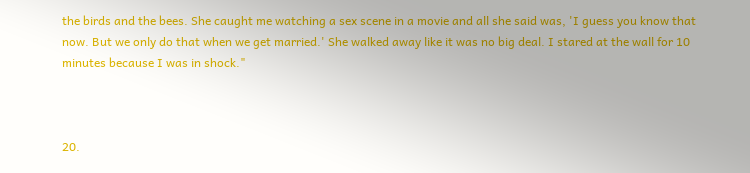the birds and the bees. She caught me watching a sex scene in a movie and all she said was, 'I guess you know that now. But we only do that when we get married.' She walked away like it was no big deal. I stared at the wall for 10 minutes because I was in shock."



20.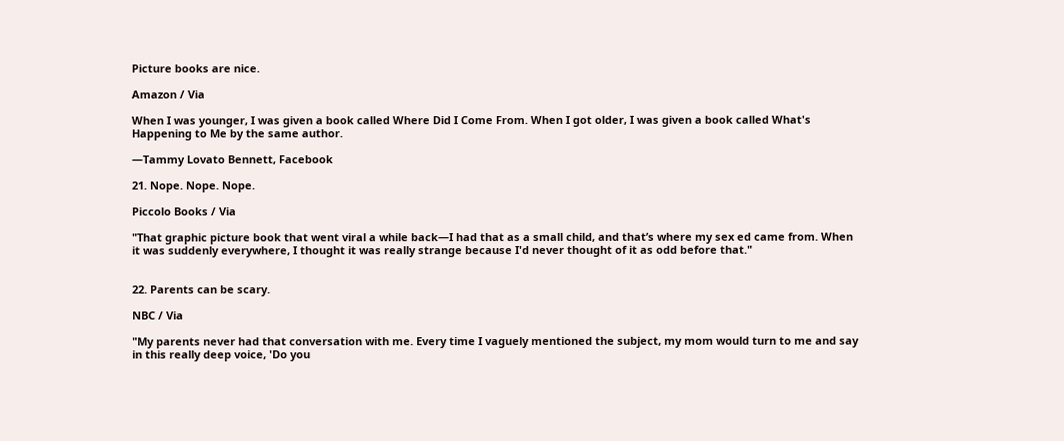Picture books are nice.

Amazon / Via

When I was younger, I was given a book called Where Did I Come From. When I got older, I was given a book called What's Happening to Me by the same author.

—Tammy Lovato Bennett, Facebook

21. Nope. Nope. Nope.

Piccolo Books / Via

"That graphic picture book that went viral a while back—I had that as a small child, and that’s where my sex ed came from. When it was suddenly everywhere, I thought it was really strange because I'd never thought of it as odd before that."


22. Parents can be scary.

NBC / Via

"My parents never had that conversation with me. Every time I vaguely mentioned the subject, my mom would turn to me and say in this really deep voice, 'Do you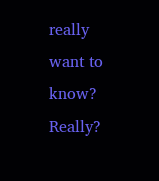really want to know? Really?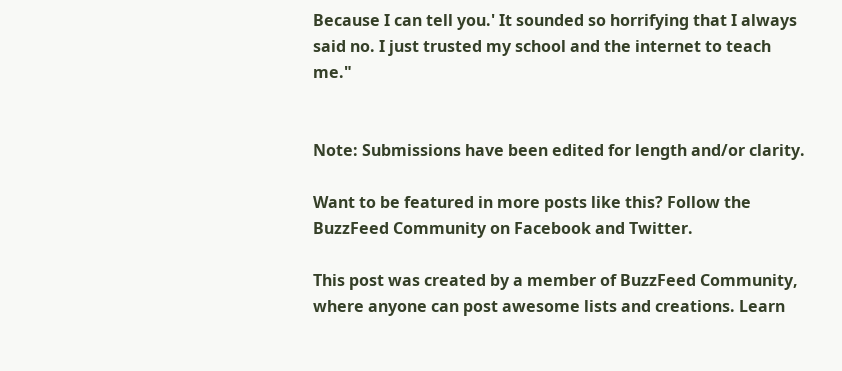Because I can tell you.' It sounded so horrifying that I always said no. I just trusted my school and the internet to teach me."


Note: Submissions have been edited for length and/or clarity.

Want to be featured in more posts like this? Follow the BuzzFeed Community on Facebook and Twitter.

This post was created by a member of BuzzFeed Community, where anyone can post awesome lists and creations. Learn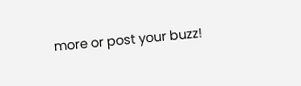more or post your buzz!